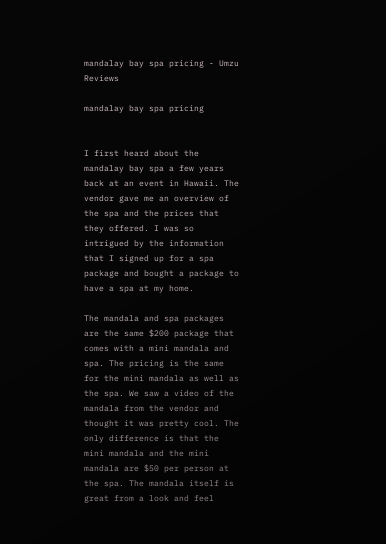mandalay bay spa pricing - Umzu Reviews

mandalay bay spa pricing


I first heard about the mandalay bay spa a few years back at an event in Hawaii. The vendor gave me an overview of the spa and the prices that they offered. I was so intrigued by the information that I signed up for a spa package and bought a package to have a spa at my home.

The mandala and spa packages are the same $200 package that comes with a mini mandala and spa. The pricing is the same for the mini mandala as well as the spa. We saw a video of the mandala from the vendor and thought it was pretty cool. The only difference is that the mini mandala and the mini mandala are $50 per person at the spa. The mandala itself is great from a look and feel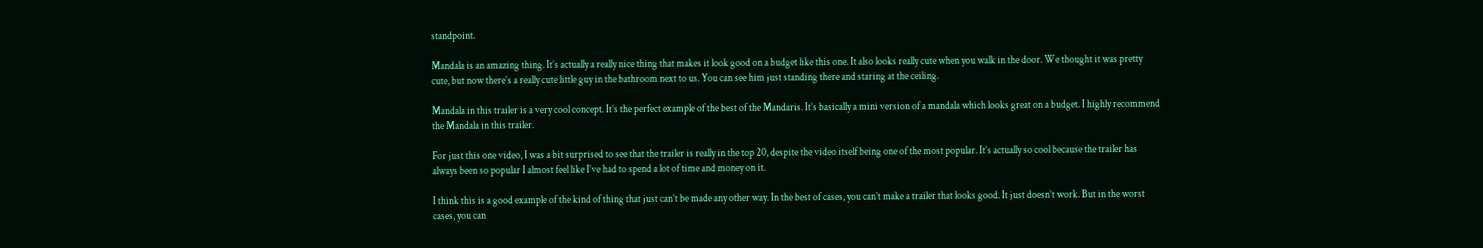standpoint.

Mandala is an amazing thing. It’s actually a really nice thing that makes it look good on a budget like this one. It also looks really cute when you walk in the door. We thought it was pretty cute, but now there’s a really cute little guy in the bathroom next to us. You can see him just standing there and staring at the ceiling.

Mandala in this trailer is a very cool concept. It’s the perfect example of the best of the Mandaris. It’s basically a mini version of a mandala which looks great on a budget. I highly recommend the Mandala in this trailer.

For just this one video, I was a bit surprised to see that the trailer is really in the top 20, despite the video itself being one of the most popular. It’s actually so cool because the trailer has always been so popular I almost feel like I’ve had to spend a lot of time and money on it.

I think this is a good example of the kind of thing that just can’t be made any other way. In the best of cases, you can’t make a trailer that looks good. It just doesn’t work. But in the worst cases, you can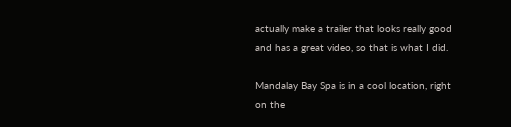actually make a trailer that looks really good and has a great video, so that is what I did.

Mandalay Bay Spa is in a cool location, right on the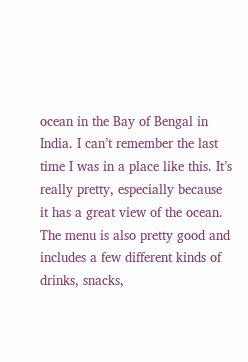ocean in the Bay of Bengal in India. I can’t remember the last time I was in a place like this. It’s really pretty, especially because it has a great view of the ocean. The menu is also pretty good and includes a few different kinds of drinks, snacks,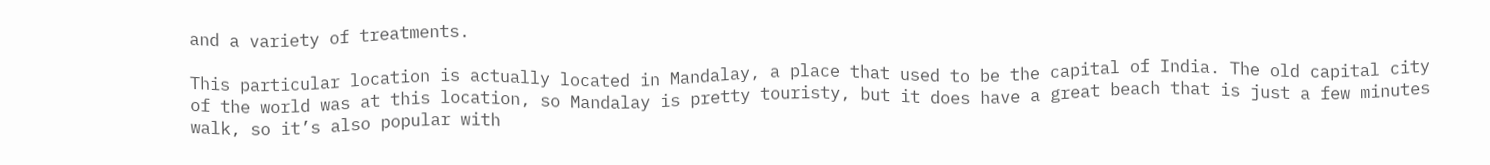and a variety of treatments.

This particular location is actually located in Mandalay, a place that used to be the capital of India. The old capital city of the world was at this location, so Mandalay is pretty touristy, but it does have a great beach that is just a few minutes walk, so it’s also popular with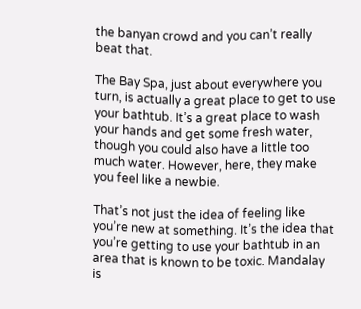the banyan crowd and you can’t really beat that.

The Bay Spa, just about everywhere you turn, is actually a great place to get to use your bathtub. It’s a great place to wash your hands and get some fresh water, though you could also have a little too much water. However, here, they make you feel like a newbie.

That’s not just the idea of feeling like you’re new at something. It’s the idea that you’re getting to use your bathtub in an area that is known to be toxic. Mandalay is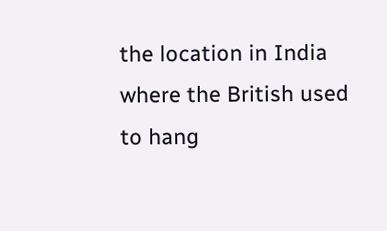the location in India where the British used to hang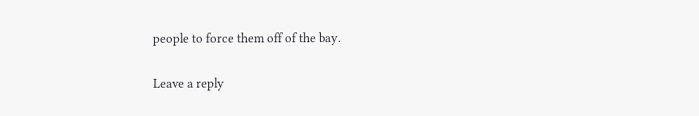people to force them off of the bay.

Leave a reply